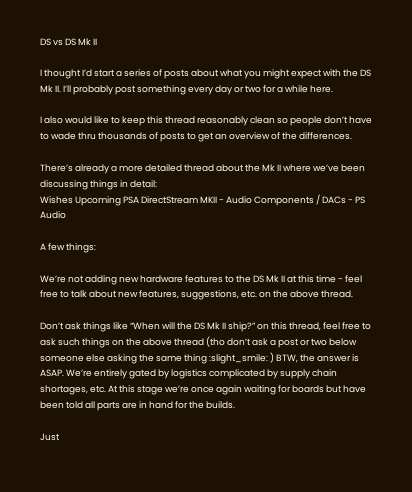DS vs DS Mk II

I thought I’d start a series of posts about what you might expect with the DS Mk II. I’ll probably post something every day or two for a while here.

I also would like to keep this thread reasonably clean so people don’t have to wade thru thousands of posts to get an overview of the differences.

There’s already a more detailed thread about the Mk II where we’ve been discussing things in detail:
Wishes Upcoming PSA DirectStream MKII - Audio Components / DACs - PS Audio

A few things:

We’re not adding new hardware features to the DS Mk II at this time - feel free to talk about new features, suggestions, etc. on the above thread.

Don’t ask things like “When will the DS Mk II ship?” on this thread, feel free to ask such things on the above thread (tho don’t ask a post or two below someone else asking the same thing :slight_smile: ) BTW, the answer is ASAP. We’re entirely gated by logistics complicated by supply chain shortages, etc. At this stage we’re once again waiting for boards but have been told all parts are in hand for the builds.

Just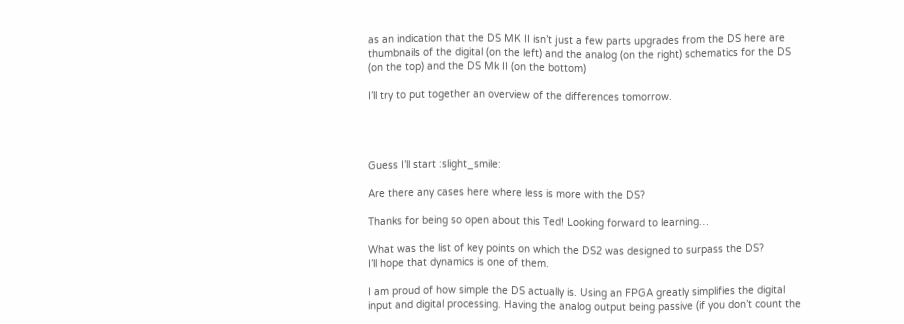as an indication that the DS MK II isn’t just a few parts upgrades from the DS here are thumbnails of the digital (on the left) and the analog (on the right) schematics for the DS (on the top) and the DS Mk II (on the bottom)

I’ll try to put together an overview of the differences tomorrow.




Guess I’ll start :slight_smile:

Are there any cases here where less is more with the DS?

Thanks for being so open about this Ted! Looking forward to learning…

What was the list of key points on which the DS2 was designed to surpass the DS?
I’ll hope that dynamics is one of them.

I am proud of how simple the DS actually is. Using an FPGA greatly simplifies the digital input and digital processing. Having the analog output being passive (if you don’t count the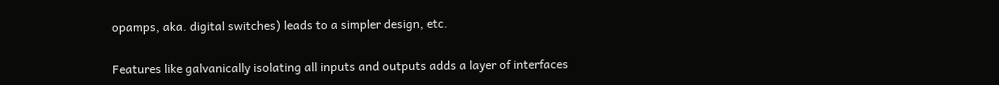opamps, aka. digital switches) leads to a simpler design, etc.

Features like galvanically isolating all inputs and outputs adds a layer of interfaces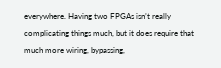everywhere. Having two FPGAs isn’t really complicating things much, but it does require that much more wiring, bypassing,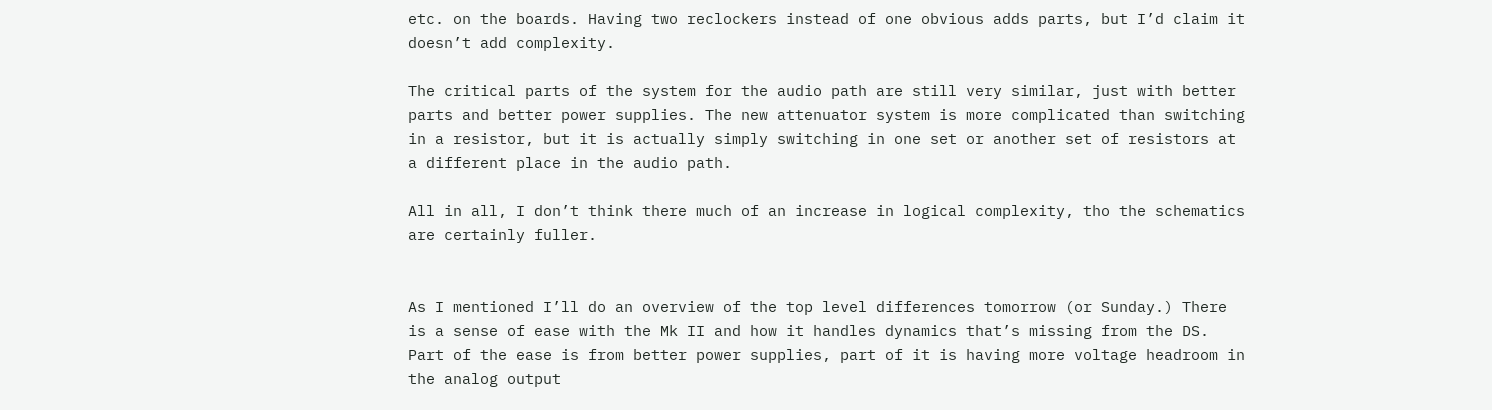etc. on the boards. Having two reclockers instead of one obvious adds parts, but I’d claim it doesn’t add complexity.

The critical parts of the system for the audio path are still very similar, just with better parts and better power supplies. The new attenuator system is more complicated than switching in a resistor, but it is actually simply switching in one set or another set of resistors at a different place in the audio path.

All in all, I don’t think there much of an increase in logical complexity, tho the schematics are certainly fuller.


As I mentioned I’ll do an overview of the top level differences tomorrow (or Sunday.) There is a sense of ease with the Mk II and how it handles dynamics that’s missing from the DS. Part of the ease is from better power supplies, part of it is having more voltage headroom in the analog output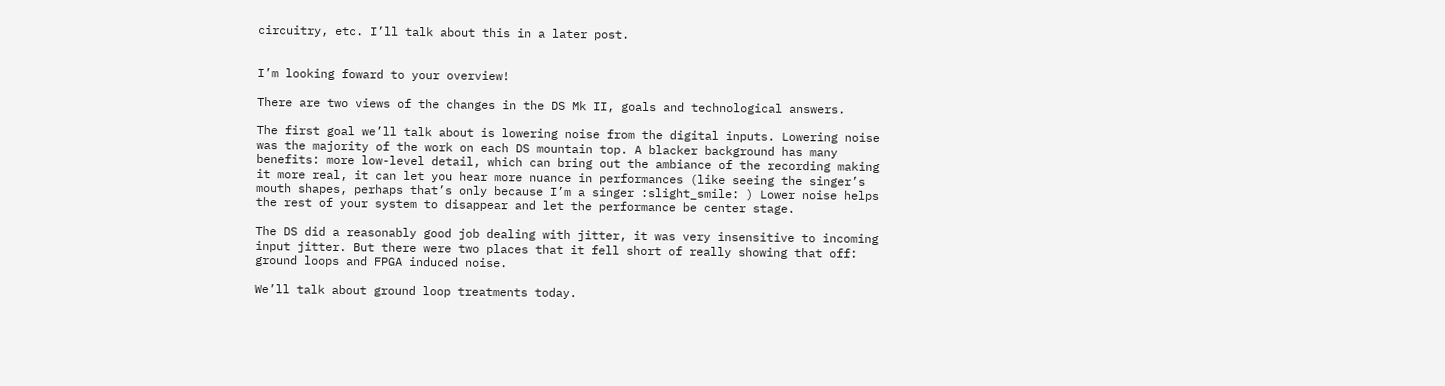circuitry, etc. I’ll talk about this in a later post.


I’m looking foward to your overview!

There are two views of the changes in the DS Mk II, goals and technological answers.

The first goal we’ll talk about is lowering noise from the digital inputs. Lowering noise was the majority of the work on each DS mountain top. A blacker background has many benefits: more low-level detail, which can bring out the ambiance of the recording making it more real, it can let you hear more nuance in performances (like seeing the singer’s mouth shapes, perhaps that’s only because I’m a singer :slight_smile: ) Lower noise helps the rest of your system to disappear and let the performance be center stage.

The DS did a reasonably good job dealing with jitter, it was very insensitive to incoming input jitter. But there were two places that it fell short of really showing that off: ground loops and FPGA induced noise.

We’ll talk about ground loop treatments today.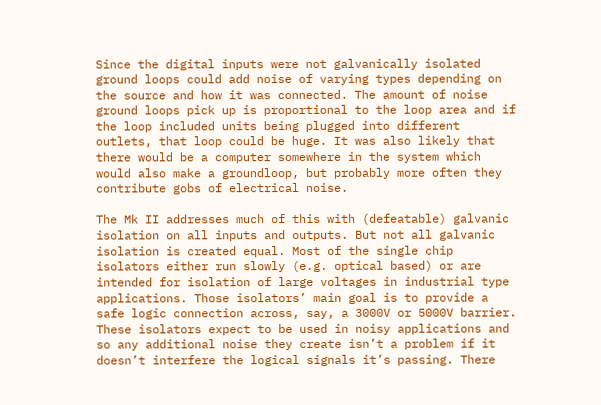Since the digital inputs were not galvanically isolated ground loops could add noise of varying types depending on the source and how it was connected. The amount of noise ground loops pick up is proportional to the loop area and if the loop included units being plugged into different outlets, that loop could be huge. It was also likely that there would be a computer somewhere in the system which would also make a groundloop, but probably more often they contribute gobs of electrical noise.

The Mk II addresses much of this with (defeatable) galvanic isolation on all inputs and outputs. But not all galvanic isolation is created equal. Most of the single chip isolators either run slowly (e.g. optical based) or are intended for isolation of large voltages in industrial type applications. Those isolators’ main goal is to provide a safe logic connection across, say, a 3000V or 5000V barrier. These isolators expect to be used in noisy applications and so any additional noise they create isn’t a problem if it doesn’t interfere the logical signals it’s passing. There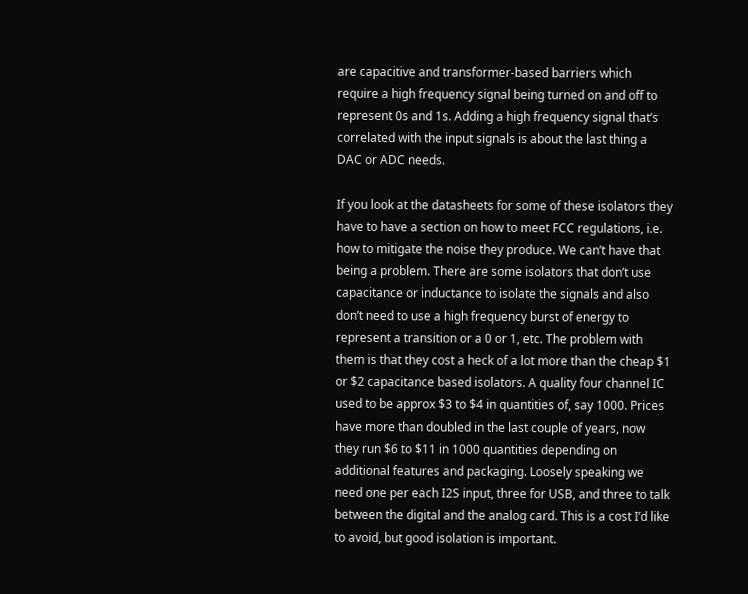are capacitive and transformer-based barriers which require a high frequency signal being turned on and off to represent 0s and 1s. Adding a high frequency signal that’s correlated with the input signals is about the last thing a DAC or ADC needs.

If you look at the datasheets for some of these isolators they have to have a section on how to meet FCC regulations, i.e. how to mitigate the noise they produce. We can’t have that being a problem. There are some isolators that don’t use capacitance or inductance to isolate the signals and also don’t need to use a high frequency burst of energy to represent a transition or a 0 or 1, etc. The problem with them is that they cost a heck of a lot more than the cheap $1 or $2 capacitance based isolators. A quality four channel IC used to be approx $3 to $4 in quantities of, say 1000. Prices have more than doubled in the last couple of years, now they run $6 to $11 in 1000 quantities depending on additional features and packaging. Loosely speaking we need one per each I2S input, three for USB, and three to talk between the digital and the analog card. This is a cost I’d like to avoid, but good isolation is important.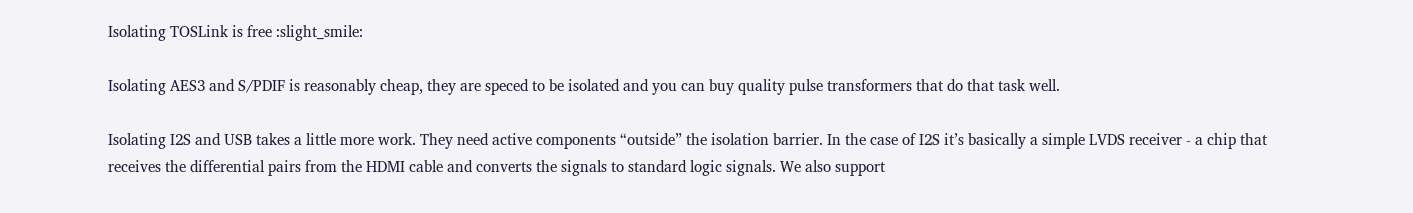Isolating TOSLink is free :slight_smile:

Isolating AES3 and S/PDIF is reasonably cheap, they are speced to be isolated and you can buy quality pulse transformers that do that task well.

Isolating I2S and USB takes a little more work. They need active components “outside” the isolation barrier. In the case of I2S it’s basically a simple LVDS receiver - a chip that receives the differential pairs from the HDMI cable and converts the signals to standard logic signals. We also support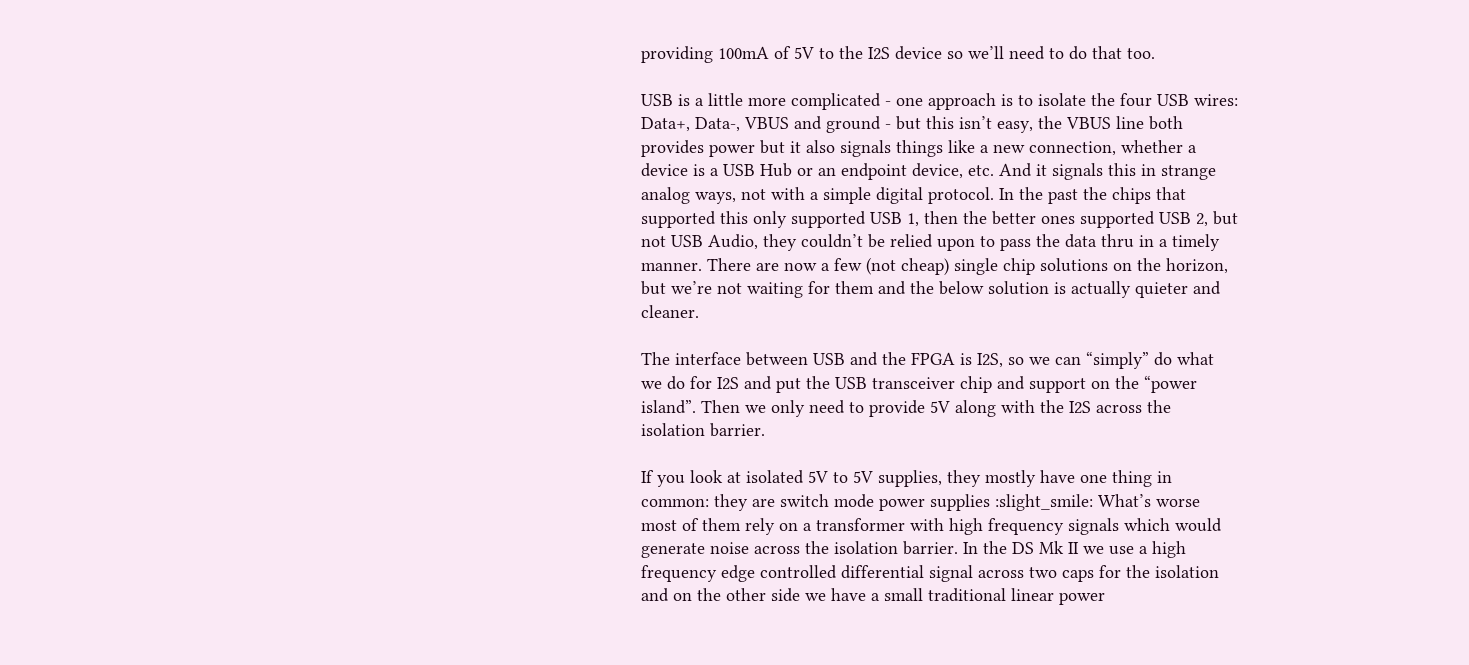providing 100mA of 5V to the I2S device so we’ll need to do that too.

USB is a little more complicated - one approach is to isolate the four USB wires: Data+, Data-, VBUS and ground - but this isn’t easy, the VBUS line both provides power but it also signals things like a new connection, whether a device is a USB Hub or an endpoint device, etc. And it signals this in strange analog ways, not with a simple digital protocol. In the past the chips that supported this only supported USB 1, then the better ones supported USB 2, but not USB Audio, they couldn’t be relied upon to pass the data thru in a timely manner. There are now a few (not cheap) single chip solutions on the horizon, but we’re not waiting for them and the below solution is actually quieter and cleaner.

The interface between USB and the FPGA is I2S, so we can “simply” do what we do for I2S and put the USB transceiver chip and support on the “power island”. Then we only need to provide 5V along with the I2S across the isolation barrier.

If you look at isolated 5V to 5V supplies, they mostly have one thing in common: they are switch mode power supplies :slight_smile: What’s worse most of them rely on a transformer with high frequency signals which would generate noise across the isolation barrier. In the DS Mk II we use a high frequency edge controlled differential signal across two caps for the isolation and on the other side we have a small traditional linear power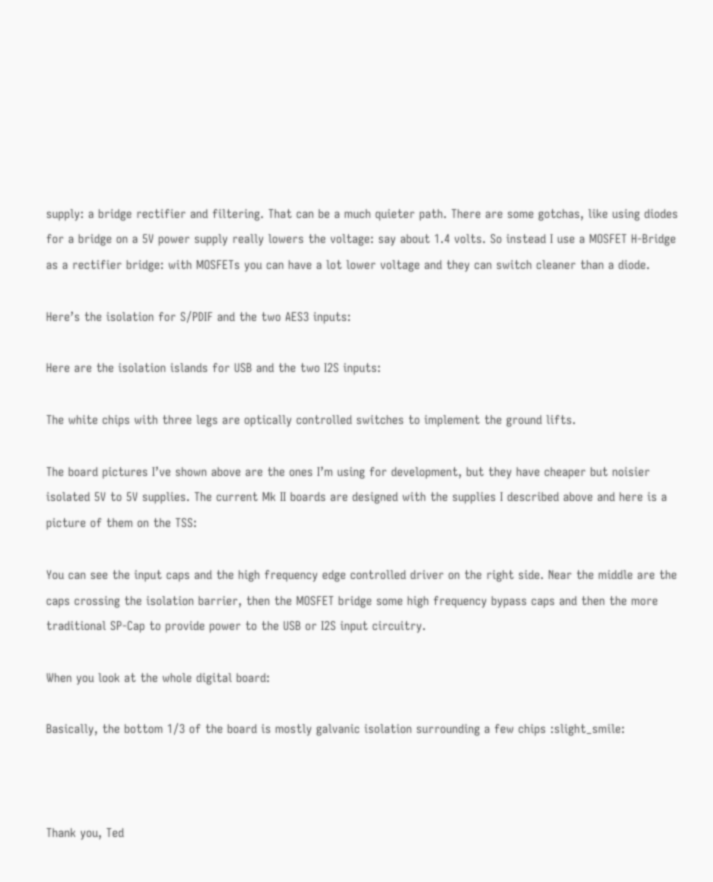supply: a bridge rectifier and filtering. That can be a much quieter path. There are some gotchas, like using diodes for a bridge on a 5V power supply really lowers the voltage: say about 1.4 volts. So instead I use a MOSFET H-Bridge as a rectifier bridge: with MOSFETs you can have a lot lower voltage and they can switch cleaner than a diode.

Here’s the isolation for S/PDIF and the two AES3 inputs:

Here are the isolation islands for USB and the two I2S inputs:

The white chips with three legs are optically controlled switches to implement the ground lifts.

The board pictures I’ve shown above are the ones I’m using for development, but they have cheaper but noisier isolated 5V to 5V supplies. The current Mk II boards are designed with the supplies I described above and here is a picture of them on the TSS:

You can see the input caps and the high frequency edge controlled driver on the right side. Near the middle are the caps crossing the isolation barrier, then the MOSFET bridge some high frequency bypass caps and then the more traditional SP-Cap to provide power to the USB or I2S input circuitry.

When you look at the whole digital board:

Basically, the bottom 1/3 of the board is mostly galvanic isolation surrounding a few chips :slight_smile:



Thank you, Ted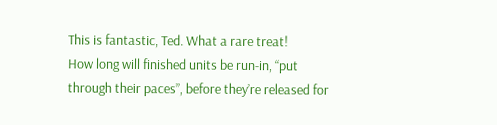This is fantastic, Ted. What a rare treat!
How long will finished units be run-in, “put through their paces”, before they’re released for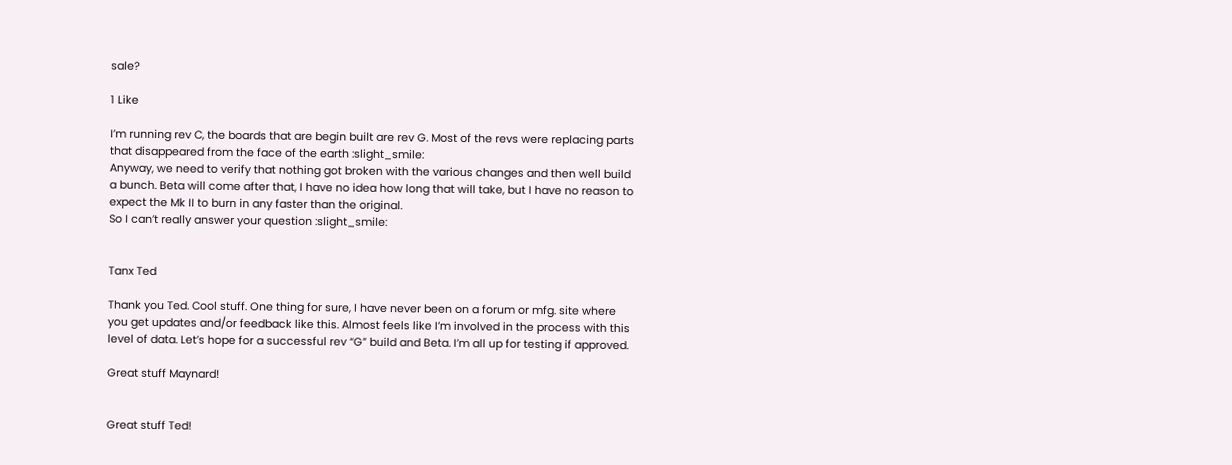sale?

1 Like

I’m running rev C, the boards that are begin built are rev G. Most of the revs were replacing parts that disappeared from the face of the earth :slight_smile:
Anyway, we need to verify that nothing got broken with the various changes and then well build a bunch. Beta will come after that, I have no idea how long that will take, but I have no reason to expect the Mk II to burn in any faster than the original.
So I can’t really answer your question :slight_smile:


Tanx Ted

Thank you Ted. Cool stuff. One thing for sure, I have never been on a forum or mfg. site where you get updates and/or feedback like this. Almost feels like I’m involved in the process with this level of data. Let’s hope for a successful rev “G” build and Beta. I’m all up for testing if approved.

Great stuff Maynard!


Great stuff Ted!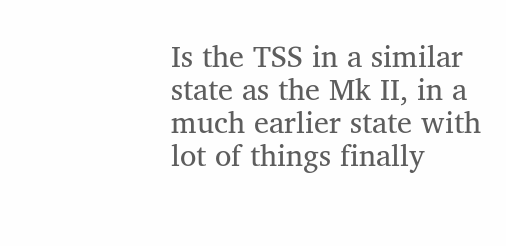Is the TSS in a similar state as the Mk II, in a much earlier state with lot of things finally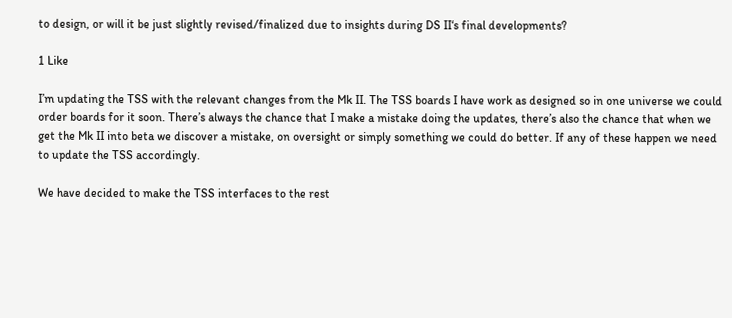to design, or will it be just slightly revised/finalized due to insights during DS II‘s final developments?

1 Like

I’m updating the TSS with the relevant changes from the Mk II. The TSS boards I have work as designed so in one universe we could order boards for it soon. There’s always the chance that I make a mistake doing the updates, there’s also the chance that when we get the Mk II into beta we discover a mistake, on oversight or simply something we could do better. If any of these happen we need to update the TSS accordingly.

We have decided to make the TSS interfaces to the rest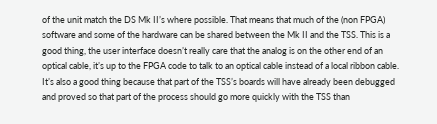of the unit match the DS Mk II’s where possible. That means that much of the (non FPGA) software and some of the hardware can be shared between the Mk II and the TSS. This is a good thing, the user interface doesn’t really care that the analog is on the other end of an optical cable, it’s up to the FPGA code to talk to an optical cable instead of a local ribbon cable. It’s also a good thing because that part of the TSS’s boards will have already been debugged and proved so that part of the process should go more quickly with the TSS than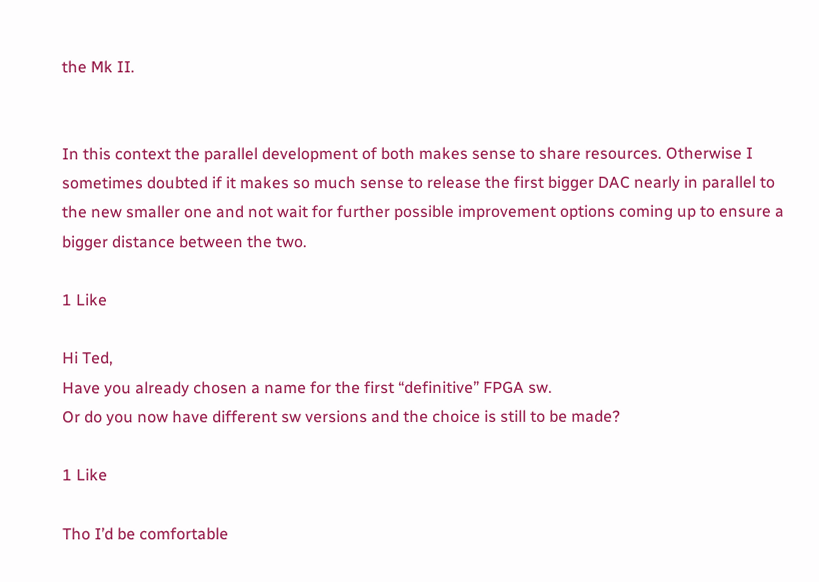the Mk II.


In this context the parallel development of both makes sense to share resources. Otherwise I sometimes doubted if it makes so much sense to release the first bigger DAC nearly in parallel to the new smaller one and not wait for further possible improvement options coming up to ensure a bigger distance between the two.

1 Like

Hi Ted,
Have you already chosen a name for the first “definitive” FPGA sw.
Or do you now have different sw versions and the choice is still to be made?

1 Like

Tho I’d be comfortable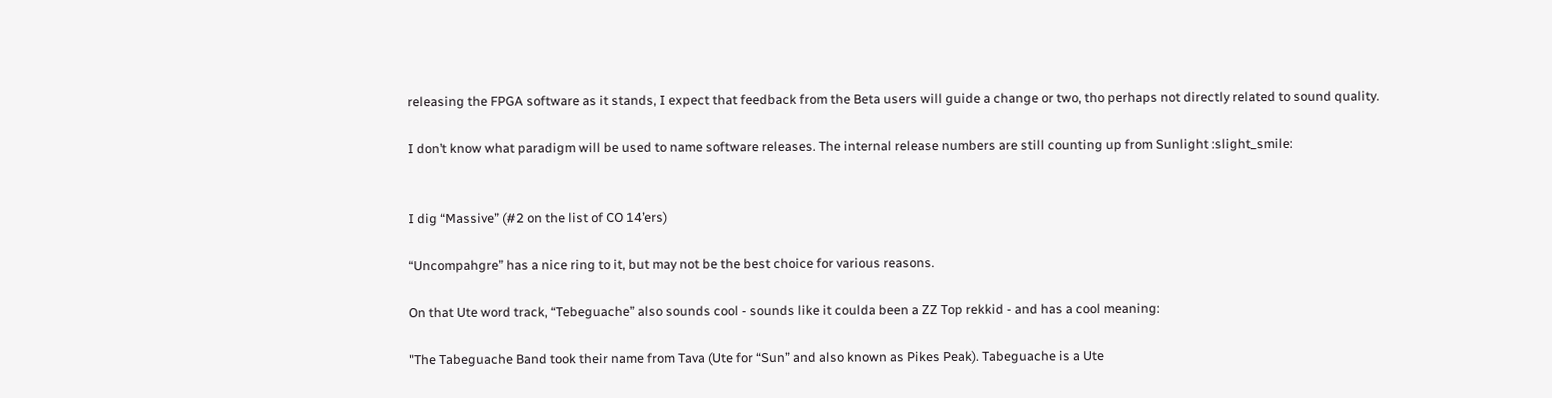releasing the FPGA software as it stands, I expect that feedback from the Beta users will guide a change or two, tho perhaps not directly related to sound quality.

I don’t know what paradigm will be used to name software releases. The internal release numbers are still counting up from Sunlight :slight_smile:


I dig “Massive” (#2 on the list of CO 14’ers)

“Uncompahgre” has a nice ring to it, but may not be the best choice for various reasons.

On that Ute word track, “Tebeguache” also sounds cool - sounds like it coulda been a ZZ Top rekkid - and has a cool meaning:

"The Tabeguache Band took their name from Tava (Ute for “Sun” and also known as Pikes Peak). Tabeguache is a Ute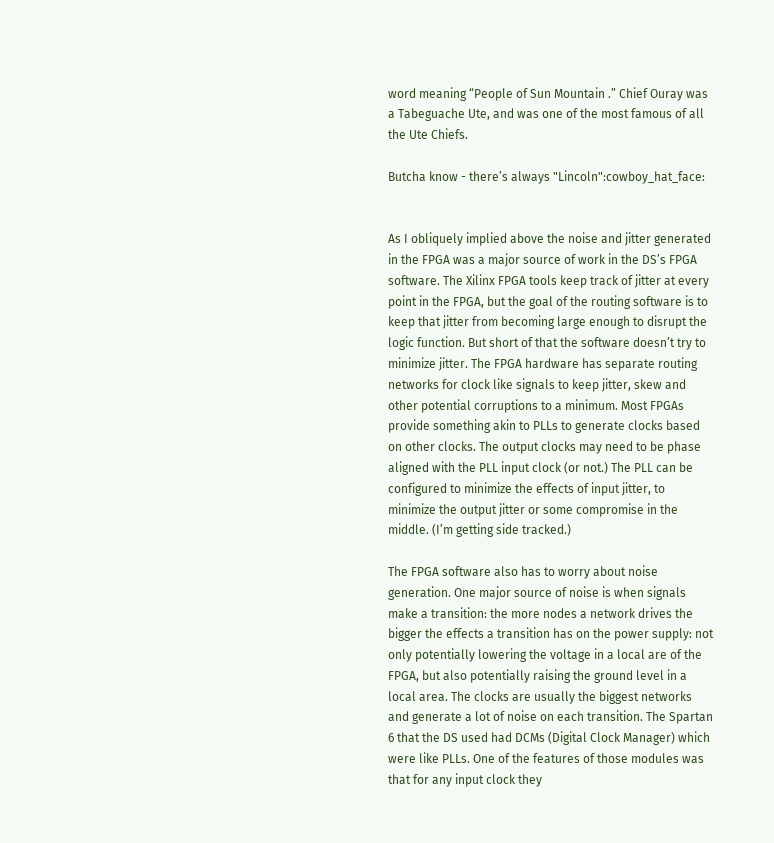word meaning “People of Sun Mountain .” Chief Ouray was a Tabeguache Ute, and was one of the most famous of all the Ute Chiefs.

Butcha know - there’s always "Lincoln":cowboy_hat_face:


As I obliquely implied above the noise and jitter generated in the FPGA was a major source of work in the DS’s FPGA software. The Xilinx FPGA tools keep track of jitter at every point in the FPGA, but the goal of the routing software is to keep that jitter from becoming large enough to disrupt the logic function. But short of that the software doesn’t try to minimize jitter. The FPGA hardware has separate routing networks for clock like signals to keep jitter, skew and other potential corruptions to a minimum. Most FPGAs provide something akin to PLLs to generate clocks based on other clocks. The output clocks may need to be phase aligned with the PLL input clock (or not.) The PLL can be configured to minimize the effects of input jitter, to minimize the output jitter or some compromise in the middle. (I’m getting side tracked.)

The FPGA software also has to worry about noise generation. One major source of noise is when signals make a transition: the more nodes a network drives the bigger the effects a transition has on the power supply: not only potentially lowering the voltage in a local are of the FPGA, but also potentially raising the ground level in a local area. The clocks are usually the biggest networks and generate a lot of noise on each transition. The Spartan 6 that the DS used had DCMs (Digital Clock Manager) which were like PLLs. One of the features of those modules was that for any input clock they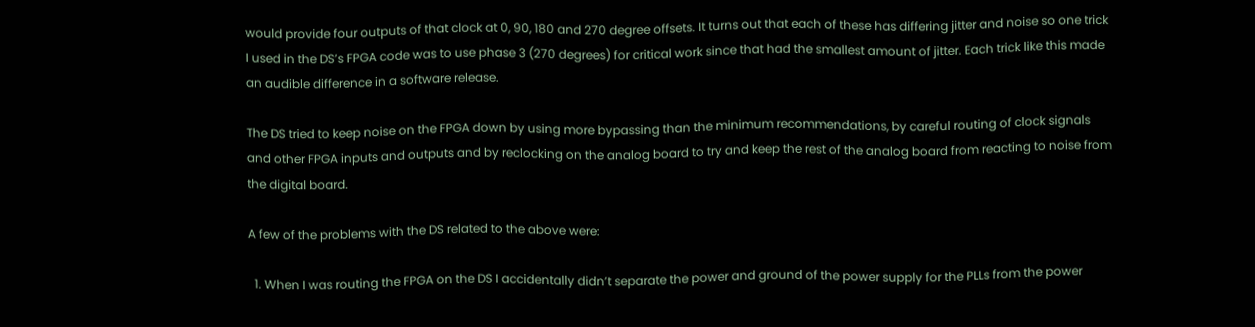would provide four outputs of that clock at 0, 90, 180 and 270 degree offsets. It turns out that each of these has differing jitter and noise so one trick I used in the DS’s FPGA code was to use phase 3 (270 degrees) for critical work since that had the smallest amount of jitter. Each trick like this made an audible difference in a software release.

The DS tried to keep noise on the FPGA down by using more bypassing than the minimum recommendations, by careful routing of clock signals and other FPGA inputs and outputs and by reclocking on the analog board to try and keep the rest of the analog board from reacting to noise from the digital board.

A few of the problems with the DS related to the above were:

  1. When I was routing the FPGA on the DS I accidentally didn’t separate the power and ground of the power supply for the PLLs from the power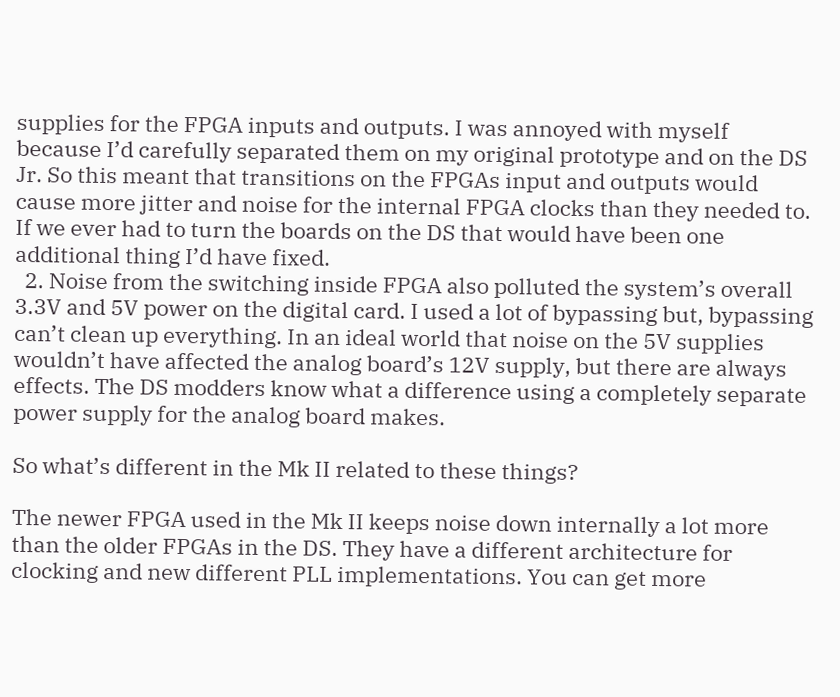supplies for the FPGA inputs and outputs. I was annoyed with myself because I’d carefully separated them on my original prototype and on the DS Jr. So this meant that transitions on the FPGAs input and outputs would cause more jitter and noise for the internal FPGA clocks than they needed to. If we ever had to turn the boards on the DS that would have been one additional thing I’d have fixed.
  2. Noise from the switching inside FPGA also polluted the system’s overall 3.3V and 5V power on the digital card. I used a lot of bypassing but, bypassing can’t clean up everything. In an ideal world that noise on the 5V supplies wouldn’t have affected the analog board’s 12V supply, but there are always effects. The DS modders know what a difference using a completely separate power supply for the analog board makes.

So what’s different in the Mk II related to these things?

The newer FPGA used in the Mk II keeps noise down internally a lot more than the older FPGAs in the DS. They have a different architecture for clocking and new different PLL implementations. You can get more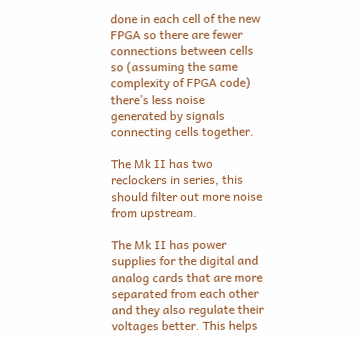done in each cell of the new FPGA so there are fewer connections between cells so (assuming the same complexity of FPGA code) there’s less noise generated by signals connecting cells together.

The Mk II has two reclockers in series, this should filter out more noise from upstream.

The Mk II has power supplies for the digital and analog cards that are more separated from each other and they also regulate their voltages better. This helps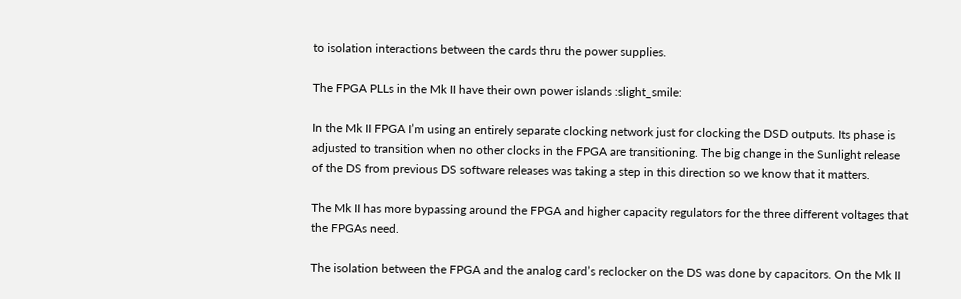to isolation interactions between the cards thru the power supplies.

The FPGA PLLs in the Mk II have their own power islands :slight_smile:

In the Mk II FPGA I’m using an entirely separate clocking network just for clocking the DSD outputs. Its phase is adjusted to transition when no other clocks in the FPGA are transitioning. The big change in the Sunlight release of the DS from previous DS software releases was taking a step in this direction so we know that it matters.

The Mk II has more bypassing around the FPGA and higher capacity regulators for the three different voltages that the FPGAs need.

The isolation between the FPGA and the analog card’s reclocker on the DS was done by capacitors. On the Mk II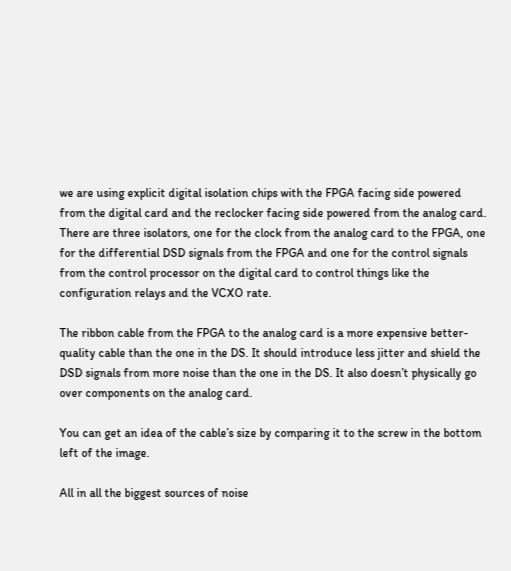we are using explicit digital isolation chips with the FPGA facing side powered from the digital card and the reclocker facing side powered from the analog card. There are three isolators, one for the clock from the analog card to the FPGA, one for the differential DSD signals from the FPGA and one for the control signals from the control processor on the digital card to control things like the configuration relays and the VCXO rate.

The ribbon cable from the FPGA to the analog card is a more expensive better-quality cable than the one in the DS. It should introduce less jitter and shield the DSD signals from more noise than the one in the DS. It also doesn’t physically go over components on the analog card.

You can get an idea of the cable’s size by comparing it to the screw in the bottom left of the image.

All in all the biggest sources of noise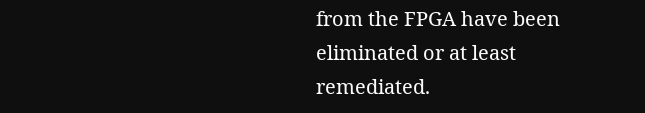from the FPGA have been eliminated or at least remediated.